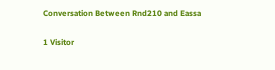Conversation Between Rnd210 and Eassa

1 Visitor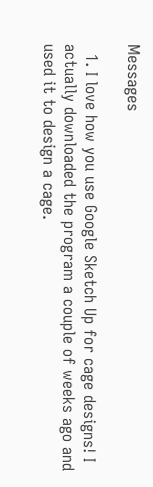Messages

  1. I love how you use Google Sketch Up for cage designs! I actually downloaded the program a couple of weeks ago and used it to design a cage.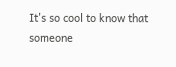It's so cool to know that someone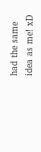had the same idea as me! xD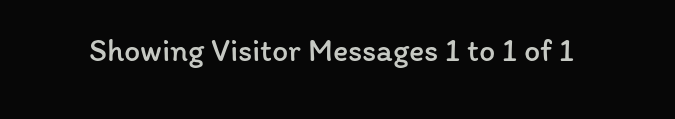Showing Visitor Messages 1 to 1 of 1